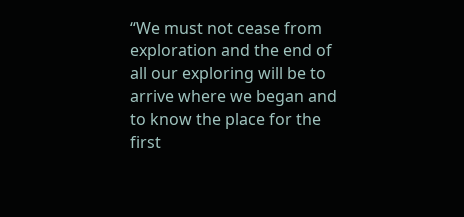“We must not cease from exploration and the end of all our exploring will be to arrive where we began and to know the place for the first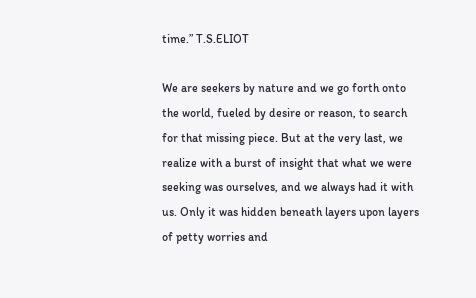time.” T.S.ELIOT

We are seekers by nature and we go forth onto the world, fueled by desire or reason, to search for that missing piece. But at the very last, we realize with a burst of insight that what we were seeking was ourselves, and we always had it with us. Only it was hidden beneath layers upon layers of petty worries and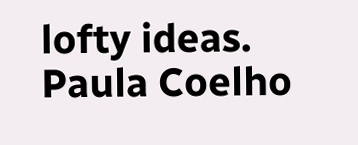lofty ideas. Paula Coelho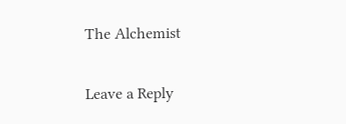The Alchemist

Leave a Reply